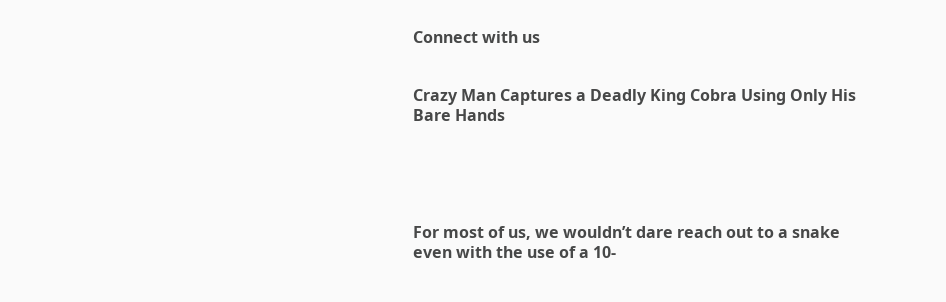Connect with us


Crazy Man Captures a Deadly King Cobra Using Only His Bare Hands





For most of us, we wouldn’t dare reach out to a snake even with the use of a 10-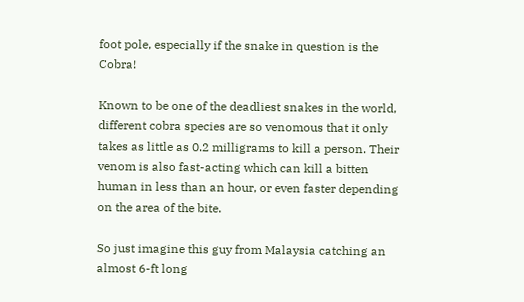foot pole, especially if the snake in question is the Cobra!

Known to be one of the deadliest snakes in the world, different cobra species are so venomous that it only takes as little as 0.2 milligrams to kill a person. Their venom is also fast-acting which can kill a bitten human in less than an hour, or even faster depending on the area of the bite.

So just imagine this guy from Malaysia catching an almost 6-ft long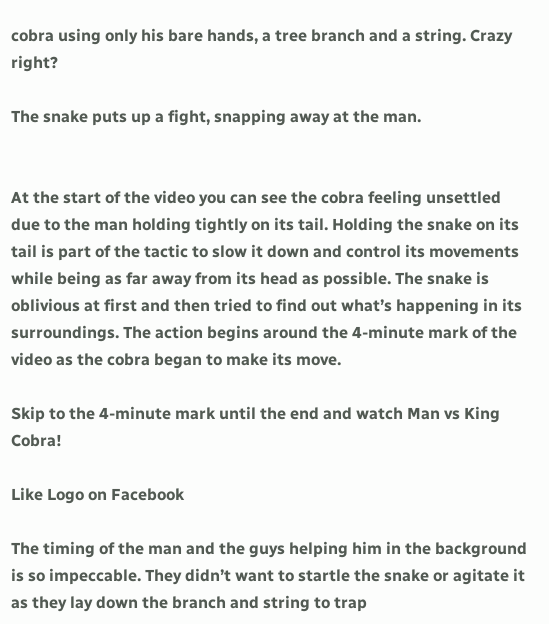cobra using only his bare hands, a tree branch and a string. Crazy right?

The snake puts up a fight, snapping away at the man.


At the start of the video you can see the cobra feeling unsettled due to the man holding tightly on its tail. Holding the snake on its tail is part of the tactic to slow it down and control its movements while being as far away from its head as possible. The snake is oblivious at first and then tried to find out what’s happening in its surroundings. The action begins around the 4-minute mark of the video as the cobra began to make its move.

Skip to the 4-minute mark until the end and watch Man vs King Cobra!

Like Logo on Facebook

The timing of the man and the guys helping him in the background is so impeccable. They didn’t want to startle the snake or agitate it as they lay down the branch and string to trap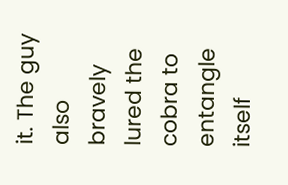it. The guy also bravely lured the cobra to entangle itself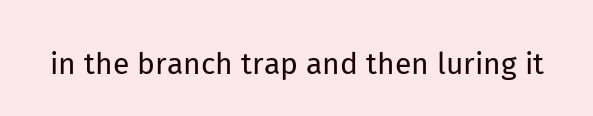in the branch trap and then luring it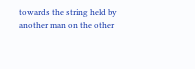towards the string held by another man on the other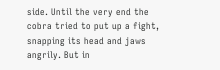side. Until the very end the cobra tried to put up a fight, snapping its head and jaws angrily. But in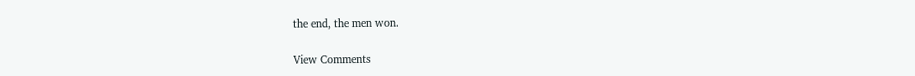the end, the men won.

View Comments